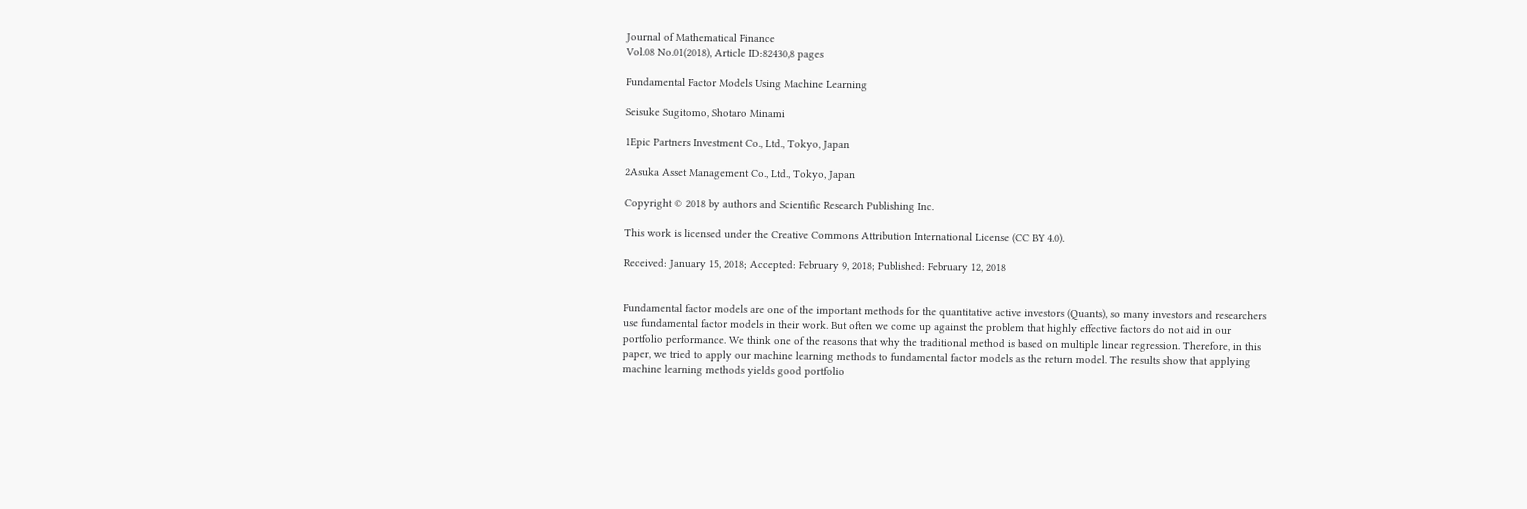Journal of Mathematical Finance
Vol.08 No.01(2018), Article ID:82430,8 pages

Fundamental Factor Models Using Machine Learning

Seisuke Sugitomo, Shotaro Minami

1Epic Partners Investment Co., Ltd., Tokyo, Japan

2Asuka Asset Management Co., Ltd., Tokyo, Japan

Copyright © 2018 by authors and Scientific Research Publishing Inc.

This work is licensed under the Creative Commons Attribution International License (CC BY 4.0).

Received: January 15, 2018; Accepted: February 9, 2018; Published: February 12, 2018


Fundamental factor models are one of the important methods for the quantitative active investors (Quants), so many investors and researchers use fundamental factor models in their work. But often we come up against the problem that highly effective factors do not aid in our portfolio performance. We think one of the reasons that why the traditional method is based on multiple linear regression. Therefore, in this paper, we tried to apply our machine learning methods to fundamental factor models as the return model. The results show that applying machine learning methods yields good portfolio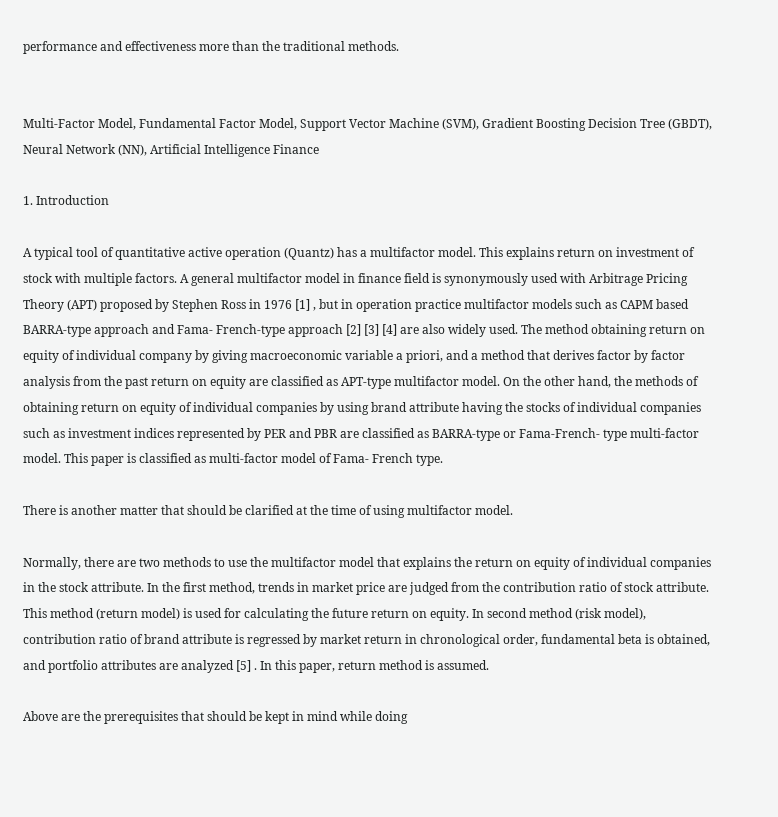performance and effectiveness more than the traditional methods.


Multi-Factor Model, Fundamental Factor Model, Support Vector Machine (SVM), Gradient Boosting Decision Tree (GBDT), Neural Network (NN), Artificial Intelligence Finance

1. Introduction

A typical tool of quantitative active operation (Quantz) has a multifactor model. This explains return on investment of stock with multiple factors. A general multifactor model in finance field is synonymously used with Arbitrage Pricing Theory (APT) proposed by Stephen Ross in 1976 [1] , but in operation practice multifactor models such as CAPM based BARRA-type approach and Fama- French-type approach [2] [3] [4] are also widely used. The method obtaining return on equity of individual company by giving macroeconomic variable a priori, and a method that derives factor by factor analysis from the past return on equity are classified as APT-type multifactor model. On the other hand, the methods of obtaining return on equity of individual companies by using brand attribute having the stocks of individual companies such as investment indices represented by PER and PBR are classified as BARRA-type or Fama-French- type multi-factor model. This paper is classified as multi-factor model of Fama- French type.

There is another matter that should be clarified at the time of using multifactor model.

Normally, there are two methods to use the multifactor model that explains the return on equity of individual companies in the stock attribute. In the first method, trends in market price are judged from the contribution ratio of stock attribute. This method (return model) is used for calculating the future return on equity. In second method (risk model), contribution ratio of brand attribute is regressed by market return in chronological order, fundamental beta is obtained, and portfolio attributes are analyzed [5] . In this paper, return method is assumed.

Above are the prerequisites that should be kept in mind while doing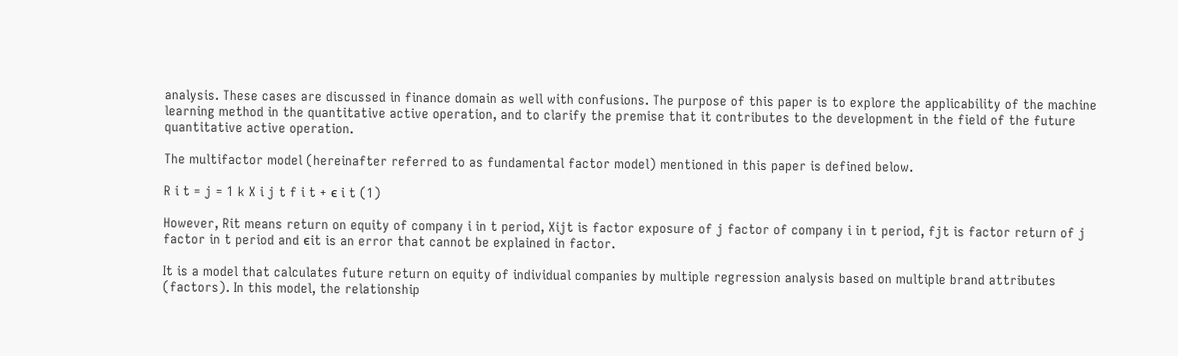analysis. These cases are discussed in finance domain as well with confusions. The purpose of this paper is to explore the applicability of the machine learning method in the quantitative active operation, and to clarify the premise that it contributes to the development in the field of the future quantitative active operation.

The multifactor model (hereinafter referred to as fundamental factor model) mentioned in this paper is defined below.

R i t = j = 1 k X i j t f i t + ϵ i t (1)

However, Rit means return on equity of company i in t period, Xijt is factor exposure of j factor of company i in t period, fjt is factor return of j factor in t period and ϵit is an error that cannot be explained in factor.

It is a model that calculates future return on equity of individual companies by multiple regression analysis based on multiple brand attributes (factors). In this model, the relationship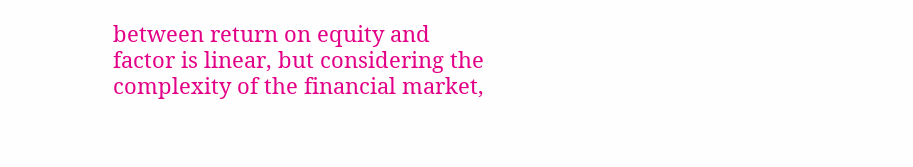between return on equity and factor is linear, but considering the complexity of the financial market,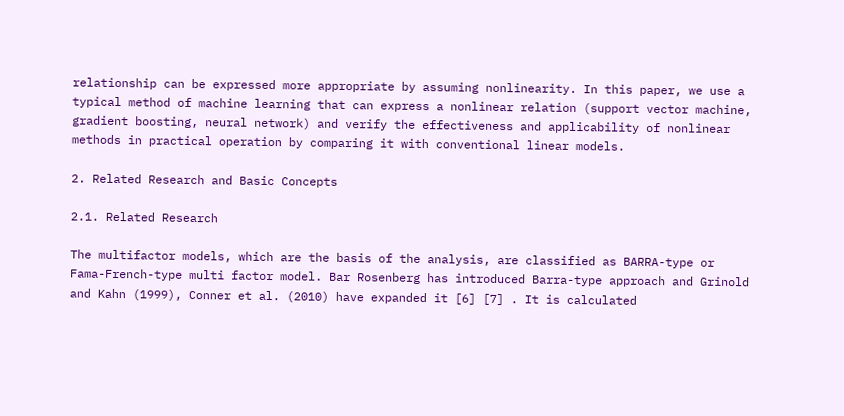relationship can be expressed more appropriate by assuming nonlinearity. In this paper, we use a typical method of machine learning that can express a nonlinear relation (support vector machine, gradient boosting, neural network) and verify the effectiveness and applicability of nonlinear methods in practical operation by comparing it with conventional linear models.

2. Related Research and Basic Concepts

2.1. Related Research

The multifactor models, which are the basis of the analysis, are classified as BARRA-type or Fama-French-type multi factor model. Bar Rosenberg has introduced Barra-type approach and Grinold and Kahn (1999), Conner et al. (2010) have expanded it [6] [7] . It is calculated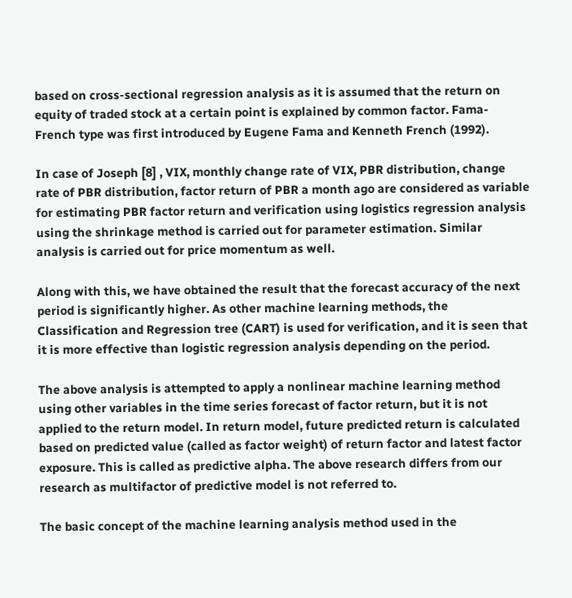based on cross-sectional regression analysis as it is assumed that the return on equity of traded stock at a certain point is explained by common factor. Fama-French type was first introduced by Eugene Fama and Kenneth French (1992).

In case of Joseph [8] , VIX, monthly change rate of VIX, PBR distribution, change rate of PBR distribution, factor return of PBR a month ago are considered as variable for estimating PBR factor return and verification using logistics regression analysis using the shrinkage method is carried out for parameter estimation. Similar analysis is carried out for price momentum as well.

Along with this, we have obtained the result that the forecast accuracy of the next period is significantly higher. As other machine learning methods, the Classification and Regression tree (CART) is used for verification, and it is seen that it is more effective than logistic regression analysis depending on the period.

The above analysis is attempted to apply a nonlinear machine learning method using other variables in the time series forecast of factor return, but it is not applied to the return model. In return model, future predicted return is calculated based on predicted value (called as factor weight) of return factor and latest factor exposure. This is called as predictive alpha. The above research differs from our research as multifactor of predictive model is not referred to.

The basic concept of the machine learning analysis method used in the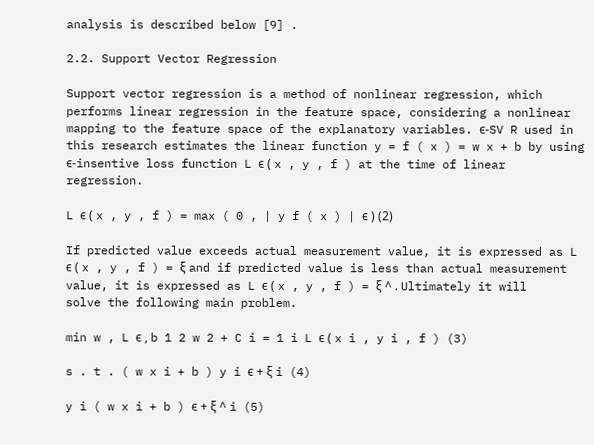analysis is described below [9] .

2.2. Support Vector Regression

Support vector regression is a method of nonlinear regression, which performs linear regression in the feature space, considering a nonlinear mapping to the feature space of the explanatory variables. ϵ-SV R used in this research estimates the linear function y = f ( x ) = w x + b by using ϵ-insentive loss function L ϵ ( x , y , f ) at the time of linear regression.

L ϵ ( x , y , f ) = max ( 0 , | y f ( x ) | ϵ ) (2)

If predicted value exceeds actual measurement value, it is expressed as L ϵ ( x , y , f ) = ξ and if predicted value is less than actual measurement value, it is expressed as L ϵ ( x , y , f ) = ξ ^ . Ultimately it will solve the following main problem.

min w , L ϵ , b 1 2 w 2 + C i = 1 i L ϵ ( x i , y i , f ) (3)

s . t . ( w x i + b ) y i ϵ + ξ i (4)

y i ( w x i + b ) ϵ + ξ ^ i (5)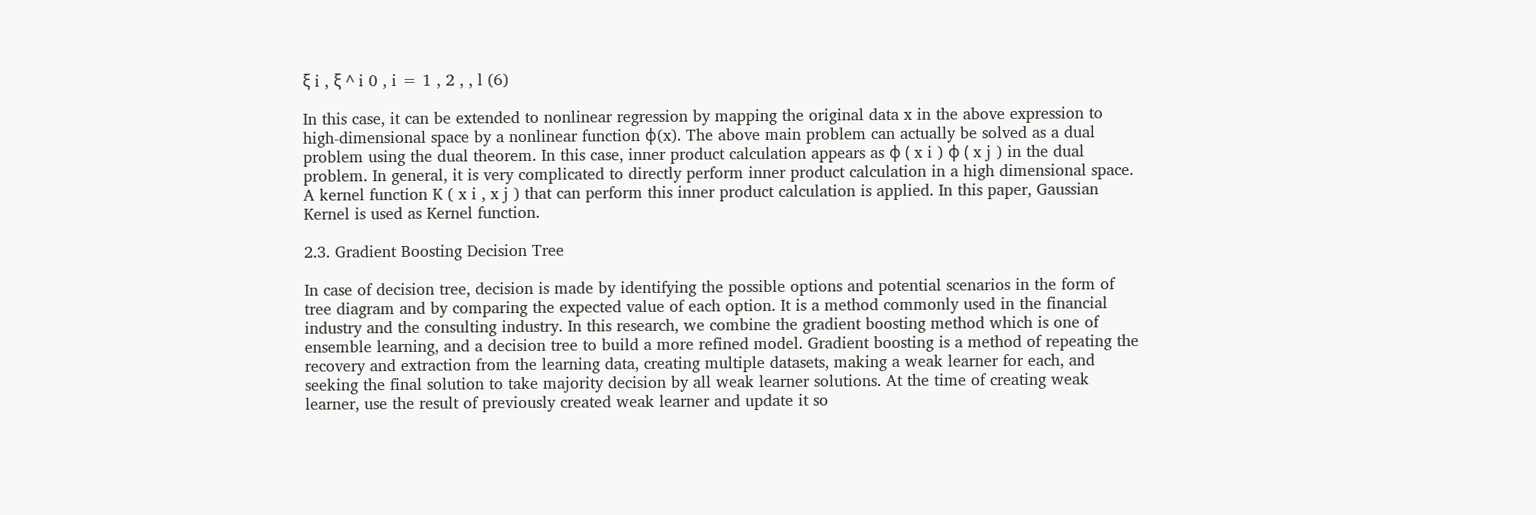ξ i , ξ ^ i 0 , i = 1 , 2 , , l (6)

In this case, it can be extended to nonlinear regression by mapping the original data x in the above expression to high-dimensional space by a nonlinear function ϕ(x). The above main problem can actually be solved as a dual problem using the dual theorem. In this case, inner product calculation appears as ϕ ( x i ) ϕ ( x j ) in the dual problem. In general, it is very complicated to directly perform inner product calculation in a high dimensional space. A kernel function K ( x i , x j ) that can perform this inner product calculation is applied. In this paper, Gaussian Kernel is used as Kernel function.

2.3. Gradient Boosting Decision Tree

In case of decision tree, decision is made by identifying the possible options and potential scenarios in the form of tree diagram and by comparing the expected value of each option. It is a method commonly used in the financial industry and the consulting industry. In this research, we combine the gradient boosting method which is one of ensemble learning, and a decision tree to build a more refined model. Gradient boosting is a method of repeating the recovery and extraction from the learning data, creating multiple datasets, making a weak learner for each, and seeking the final solution to take majority decision by all weak learner solutions. At the time of creating weak learner, use the result of previously created weak learner and update it so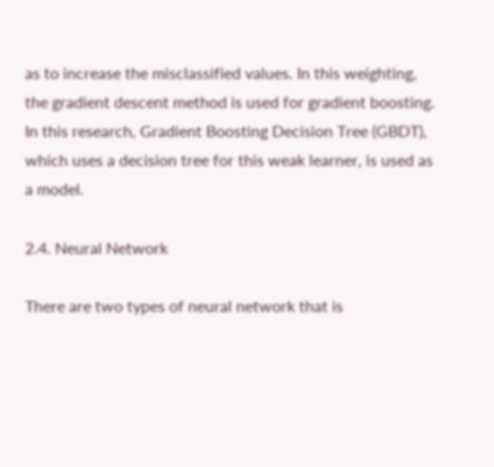as to increase the misclassified values. In this weighting, the gradient descent method is used for gradient boosting. In this research, Gradient Boosting Decision Tree (GBDT), which uses a decision tree for this weak learner, is used as a model.

2.4. Neural Network

There are two types of neural network that is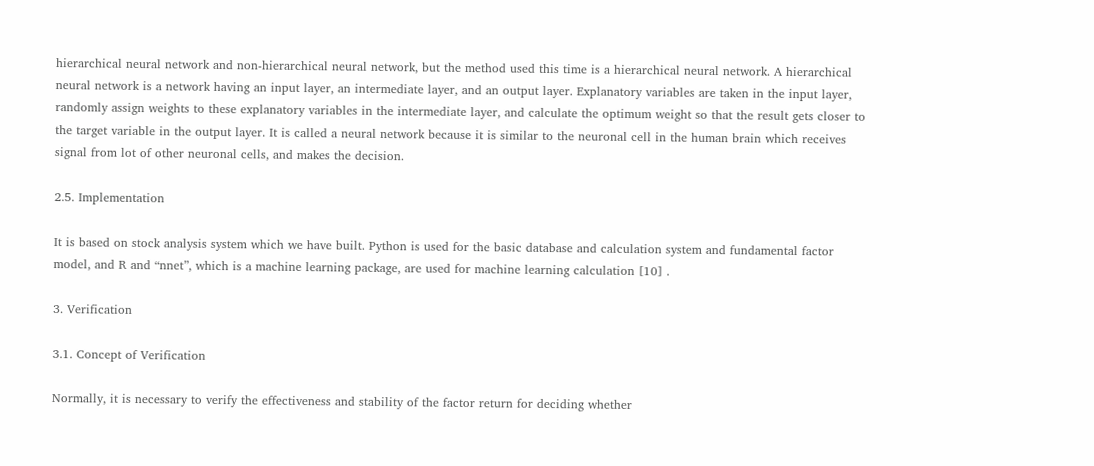hierarchical neural network and non-hierarchical neural network, but the method used this time is a hierarchical neural network. A hierarchical neural network is a network having an input layer, an intermediate layer, and an output layer. Explanatory variables are taken in the input layer, randomly assign weights to these explanatory variables in the intermediate layer, and calculate the optimum weight so that the result gets closer to the target variable in the output layer. It is called a neural network because it is similar to the neuronal cell in the human brain which receives signal from lot of other neuronal cells, and makes the decision.

2.5. Implementation

It is based on stock analysis system which we have built. Python is used for the basic database and calculation system and fundamental factor model, and R and “nnet”, which is a machine learning package, are used for machine learning calculation [10] .

3. Verification

3.1. Concept of Verification

Normally, it is necessary to verify the effectiveness and stability of the factor return for deciding whether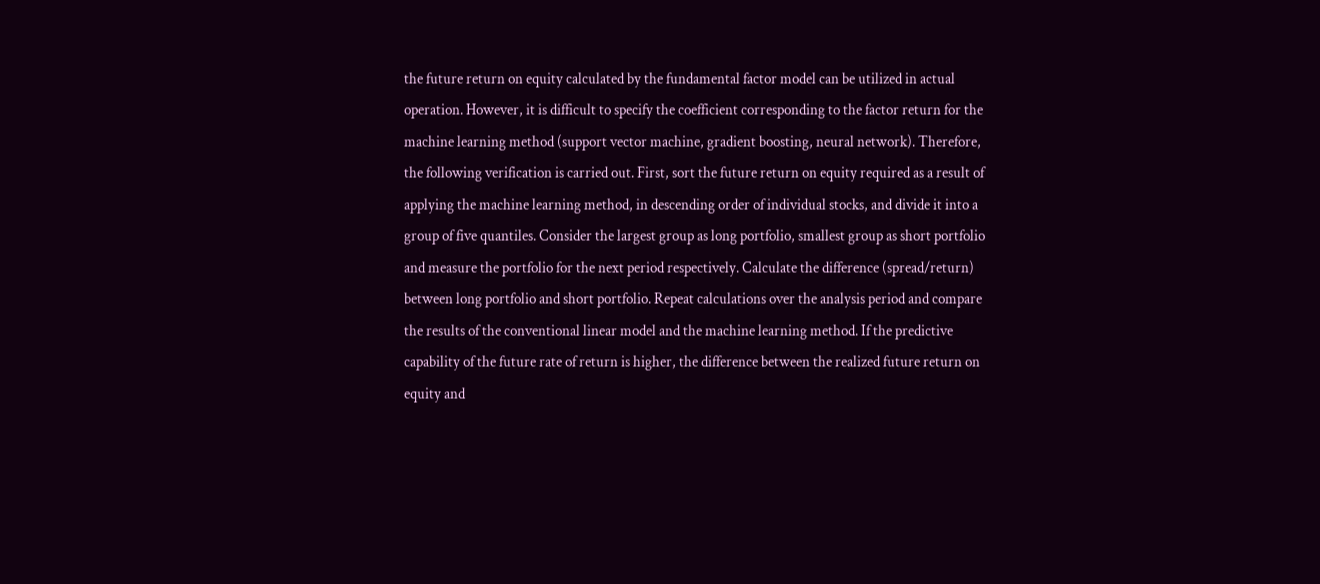the future return on equity calculated by the fundamental factor model can be utilized in actual operation. However, it is difficult to specify the coefficient corresponding to the factor return for the machine learning method (support vector machine, gradient boosting, neural network). Therefore, the following verification is carried out. First, sort the future return on equity required as a result of applying the machine learning method, in descending order of individual stocks, and divide it into a group of five quantiles. Consider the largest group as long portfolio, smallest group as short portfolio and measure the portfolio for the next period respectively. Calculate the difference (spread/return) between long portfolio and short portfolio. Repeat calculations over the analysis period and compare the results of the conventional linear model and the machine learning method. If the predictive capability of the future rate of return is higher, the difference between the realized future return on equity and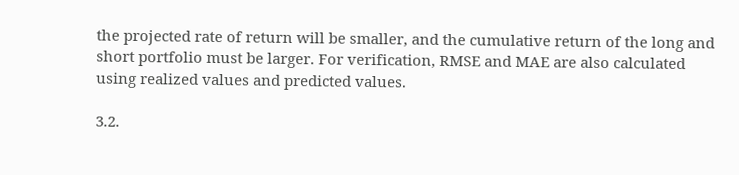the projected rate of return will be smaller, and the cumulative return of the long and short portfolio must be larger. For verification, RMSE and MAE are also calculated using realized values and predicted values.

3.2.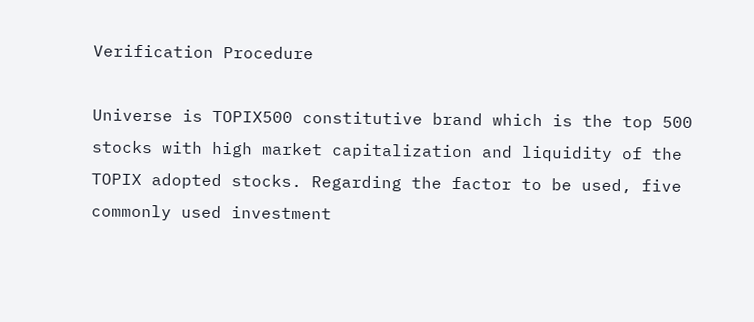Verification Procedure

Universe is TOPIX500 constitutive brand which is the top 500 stocks with high market capitalization and liquidity of the TOPIX adopted stocks. Regarding the factor to be used, five commonly used investment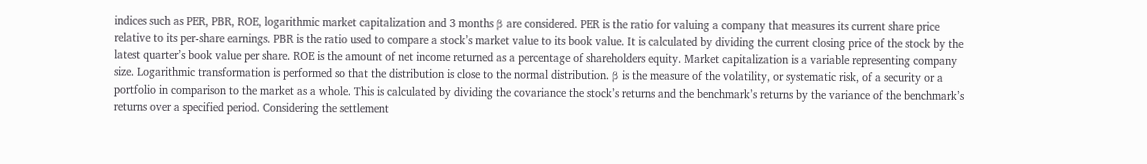indices such as PER, PBR, ROE, logarithmic market capitalization and 3 months β are considered. PER is the ratio for valuing a company that measures its current share price relative to its per-share earnings. PBR is the ratio used to compare a stock’s market value to its book value. It is calculated by dividing the current closing price of the stock by the latest quarter’s book value per share. ROE is the amount of net income returned as a percentage of shareholders equity. Market capitalization is a variable representing company size. Logarithmic transformation is performed so that the distribution is close to the normal distribution. β is the measure of the volatility, or systematic risk, of a security or a portfolio in comparison to the market as a whole. This is calculated by dividing the covariance the stock’s returns and the benchmark’s returns by the variance of the benchmark’s returns over a specified period. Considering the settlement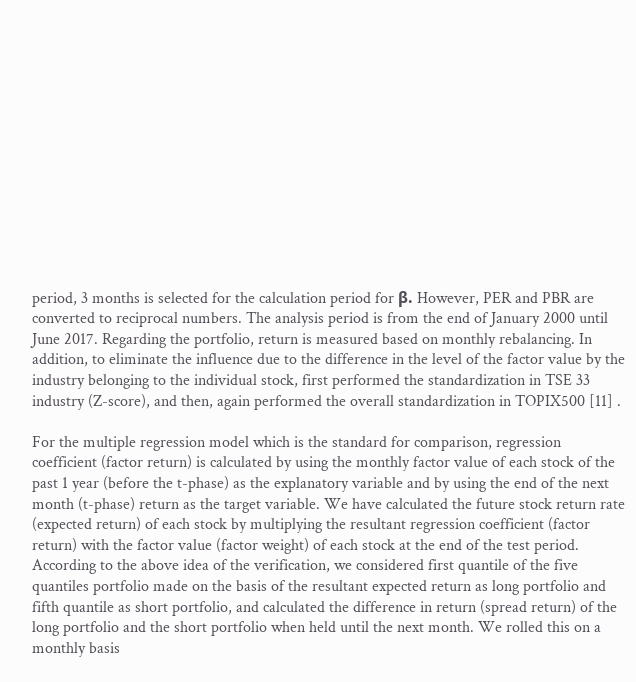period, 3 months is selected for the calculation period for β. However, PER and PBR are converted to reciprocal numbers. The analysis period is from the end of January 2000 until June 2017. Regarding the portfolio, return is measured based on monthly rebalancing. In addition, to eliminate the influence due to the difference in the level of the factor value by the industry belonging to the individual stock, first performed the standardization in TSE 33 industry (Z-score), and then, again performed the overall standardization in TOPIX500 [11] .

For the multiple regression model which is the standard for comparison, regression coefficient (factor return) is calculated by using the monthly factor value of each stock of the past 1 year (before the t-phase) as the explanatory variable and by using the end of the next month (t-phase) return as the target variable. We have calculated the future stock return rate (expected return) of each stock by multiplying the resultant regression coefficient (factor return) with the factor value (factor weight) of each stock at the end of the test period. According to the above idea of the verification, we considered first quantile of the five quantiles portfolio made on the basis of the resultant expected return as long portfolio and fifth quantile as short portfolio, and calculated the difference in return (spread return) of the long portfolio and the short portfolio when held until the next month. We rolled this on a monthly basis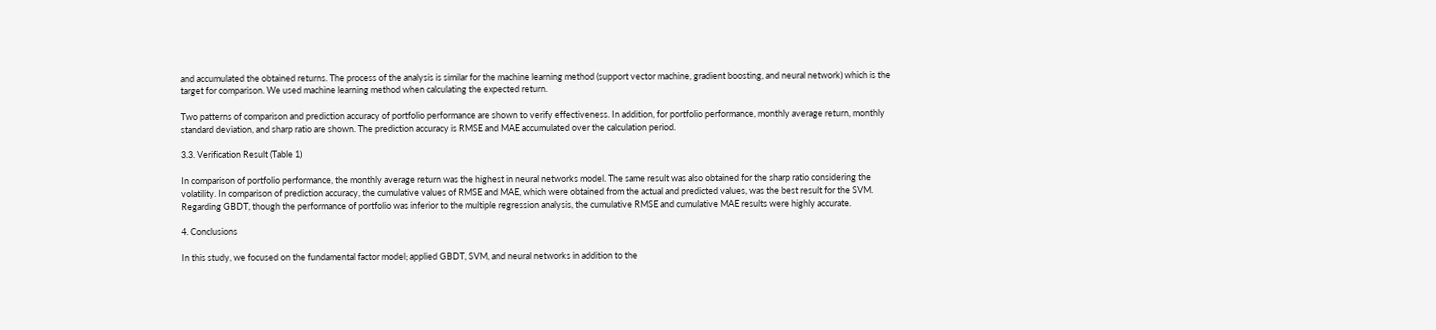and accumulated the obtained returns. The process of the analysis is similar for the machine learning method (support vector machine, gradient boosting, and neural network) which is the target for comparison. We used machine learning method when calculating the expected return.

Two patterns of comparison and prediction accuracy of portfolio performance are shown to verify effectiveness. In addition, for portfolio performance, monthly average return, monthly standard deviation, and sharp ratio are shown. The prediction accuracy is RMSE and MAE accumulated over the calculation period.

3.3. Verification Result (Table 1)

In comparison of portfolio performance, the monthly average return was the highest in neural networks model. The same result was also obtained for the sharp ratio considering the volatility. In comparison of prediction accuracy, the cumulative values of RMSE and MAE, which were obtained from the actual and predicted values, was the best result for the SVM. Regarding GBDT, though the performance of portfolio was inferior to the multiple regression analysis, the cumulative RMSE and cumulative MAE results were highly accurate.

4. Conclusions

In this study, we focused on the fundamental factor model; applied GBDT, SVM, and neural networks in addition to the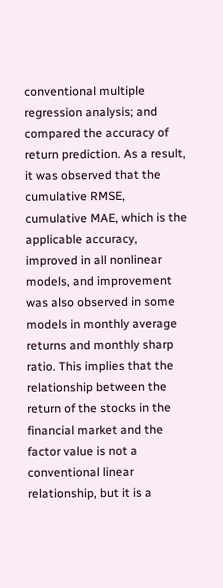conventional multiple regression analysis; and compared the accuracy of return prediction. As a result, it was observed that the cumulative RMSE, cumulative MAE, which is the applicable accuracy, improved in all nonlinear models, and improvement was also observed in some models in monthly average returns and monthly sharp ratio. This implies that the relationship between the return of the stocks in the financial market and the factor value is not a conventional linear relationship, but it is a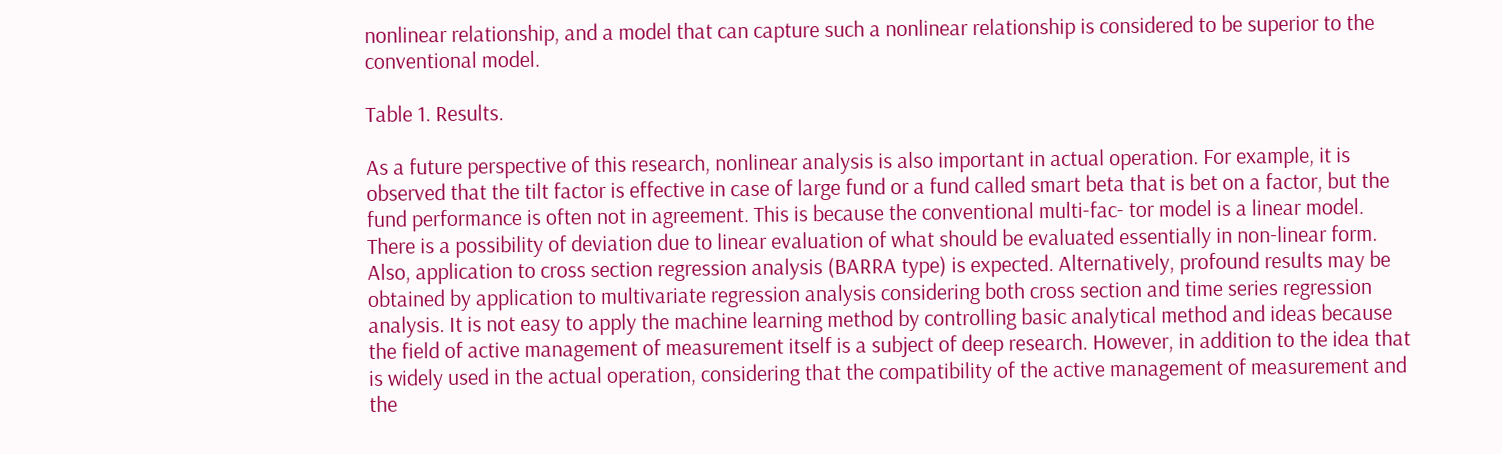nonlinear relationship, and a model that can capture such a nonlinear relationship is considered to be superior to the conventional model.

Table 1. Results.

As a future perspective of this research, nonlinear analysis is also important in actual operation. For example, it is observed that the tilt factor is effective in case of large fund or a fund called smart beta that is bet on a factor, but the fund performance is often not in agreement. This is because the conventional multi-fac- tor model is a linear model. There is a possibility of deviation due to linear evaluation of what should be evaluated essentially in non-linear form. Also, application to cross section regression analysis (BARRA type) is expected. Alternatively, profound results may be obtained by application to multivariate regression analysis considering both cross section and time series regression analysis. It is not easy to apply the machine learning method by controlling basic analytical method and ideas because the field of active management of measurement itself is a subject of deep research. However, in addition to the idea that is widely used in the actual operation, considering that the compatibility of the active management of measurement and the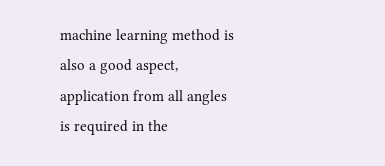machine learning method is also a good aspect, application from all angles is required in the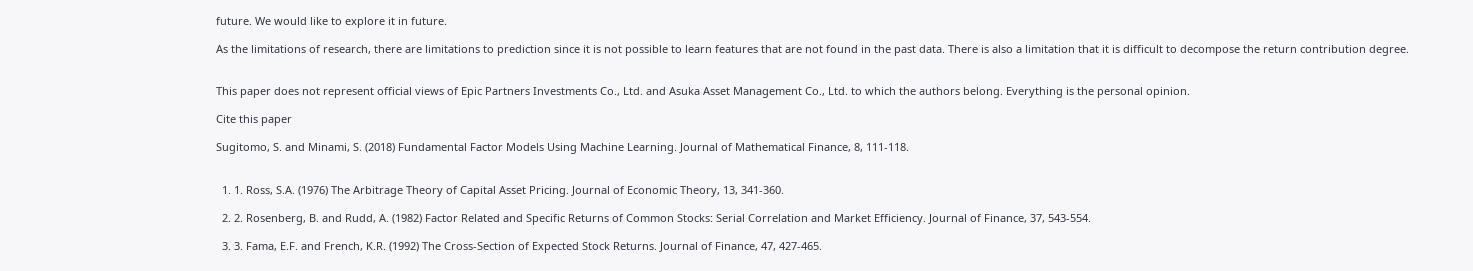future. We would like to explore it in future.

As the limitations of research, there are limitations to prediction since it is not possible to learn features that are not found in the past data. There is also a limitation that it is difficult to decompose the return contribution degree.


This paper does not represent official views of Epic Partners Investments Co., Ltd. and Asuka Asset Management Co., Ltd. to which the authors belong. Everything is the personal opinion.

Cite this paper

Sugitomo, S. and Minami, S. (2018) Fundamental Factor Models Using Machine Learning. Journal of Mathematical Finance, 8, 111-118.


  1. 1. Ross, S.A. (1976) The Arbitrage Theory of Capital Asset Pricing. Journal of Economic Theory, 13, 341-360.

  2. 2. Rosenberg, B. and Rudd, A. (1982) Factor Related and Specific Returns of Common Stocks: Serial Correlation and Market Efficiency. Journal of Finance, 37, 543-554.

  3. 3. Fama, E.F. and French, K.R. (1992) The Cross-Section of Expected Stock Returns. Journal of Finance, 47, 427-465.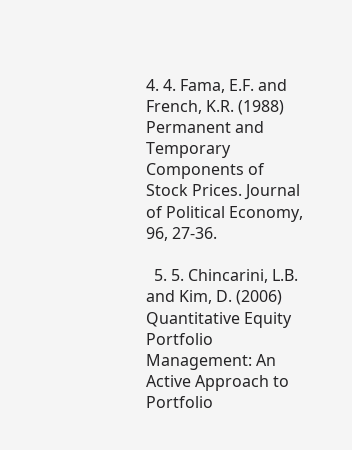4. 4. Fama, E.F. and French, K.R. (1988) Permanent and Temporary Components of Stock Prices. Journal of Political Economy, 96, 27-36.

  5. 5. Chincarini, L.B. and Kim, D. (2006) Quantitative Equity Portfolio Management: An Active Approach to Portfolio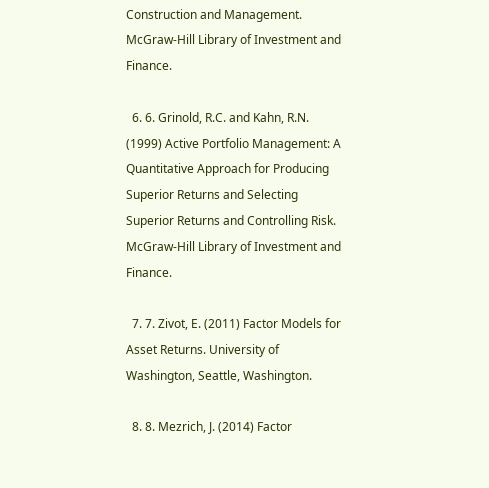Construction and Management. McGraw-Hill Library of Investment and Finance.

  6. 6. Grinold, R.C. and Kahn, R.N. (1999) Active Portfolio Management: A Quantitative Approach for Producing Superior Returns and Selecting Superior Returns and Controlling Risk. McGraw-Hill Library of Investment and Finance.

  7. 7. Zivot, E. (2011) Factor Models for Asset Returns. University of Washington, Seattle, Washington.

  8. 8. Mezrich, J. (2014) Factor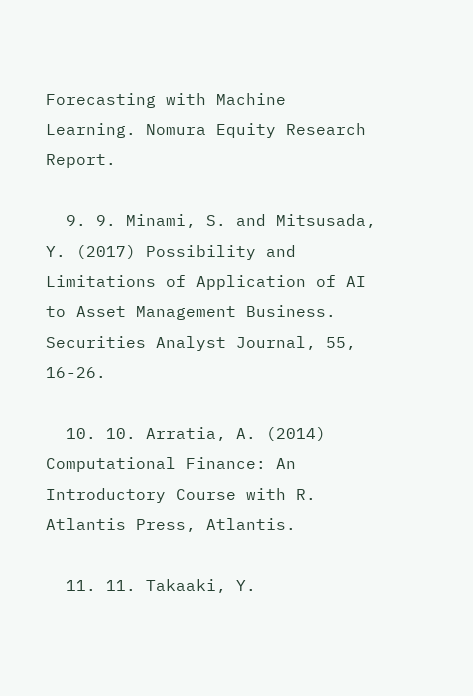Forecasting with Machine Learning. Nomura Equity Research Report.

  9. 9. Minami, S. and Mitsusada, Y. (2017) Possibility and Limitations of Application of AI to Asset Management Business. Securities Analyst Journal, 55, 16-26.

  10. 10. Arratia, A. (2014) Computational Finance: An Introductory Course with R. Atlantis Press, Atlantis.

  11. 11. Takaaki, Y.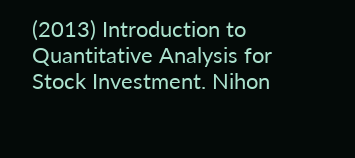(2013) Introduction to Quantitative Analysis for Stock Investment. Nihon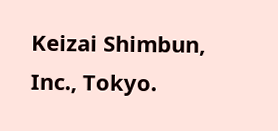Keizai Shimbun, Inc., Tokyo.